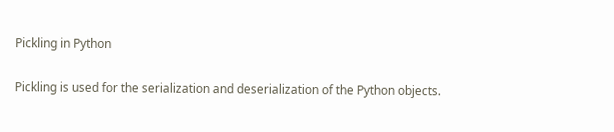Pickling in Python

Pickling is used for the serialization and deserialization of the Python objects.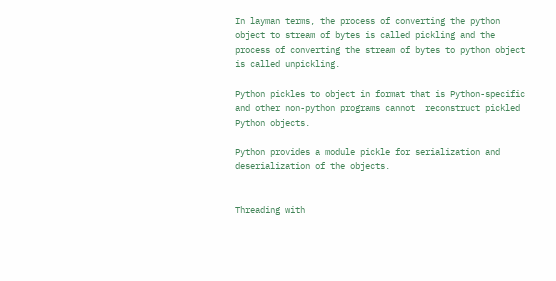In layman terms, the process of converting the python object to stream of bytes is called pickling and the process of converting the stream of bytes to python object is called unpickling.

Python pickles to object in format that is Python-specific and other non-python programs cannot  reconstruct pickled Python objects.

Python provides a module pickle for serialization and deserialization of the objects.


Threading with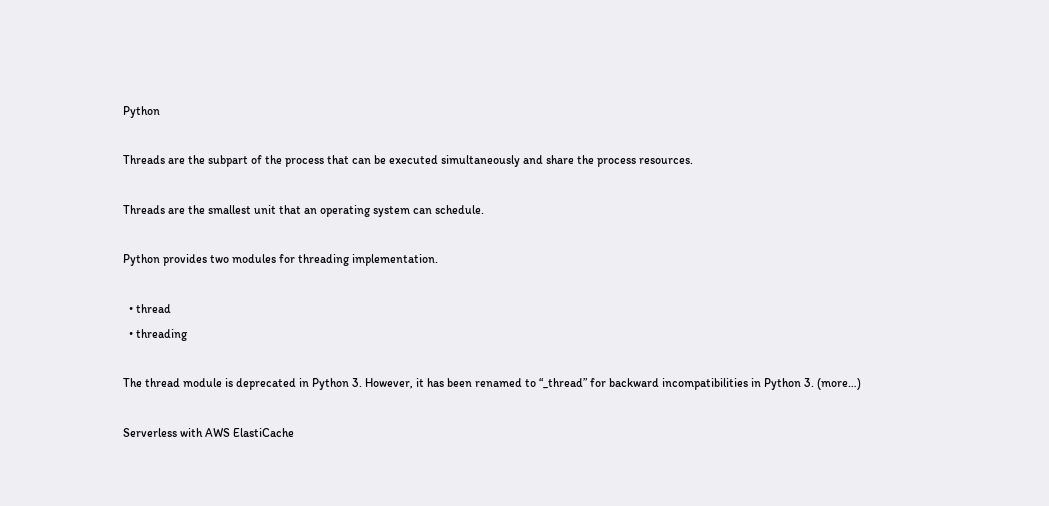Python

Threads are the subpart of the process that can be executed simultaneously and share the process resources.

Threads are the smallest unit that an operating system can schedule.

Python provides two modules for threading implementation.

  • thread
  • threading

The thread module is deprecated in Python 3. However, it has been renamed to “_thread” for backward incompatibilities in Python 3. (more…)

Serverless with AWS ElastiCache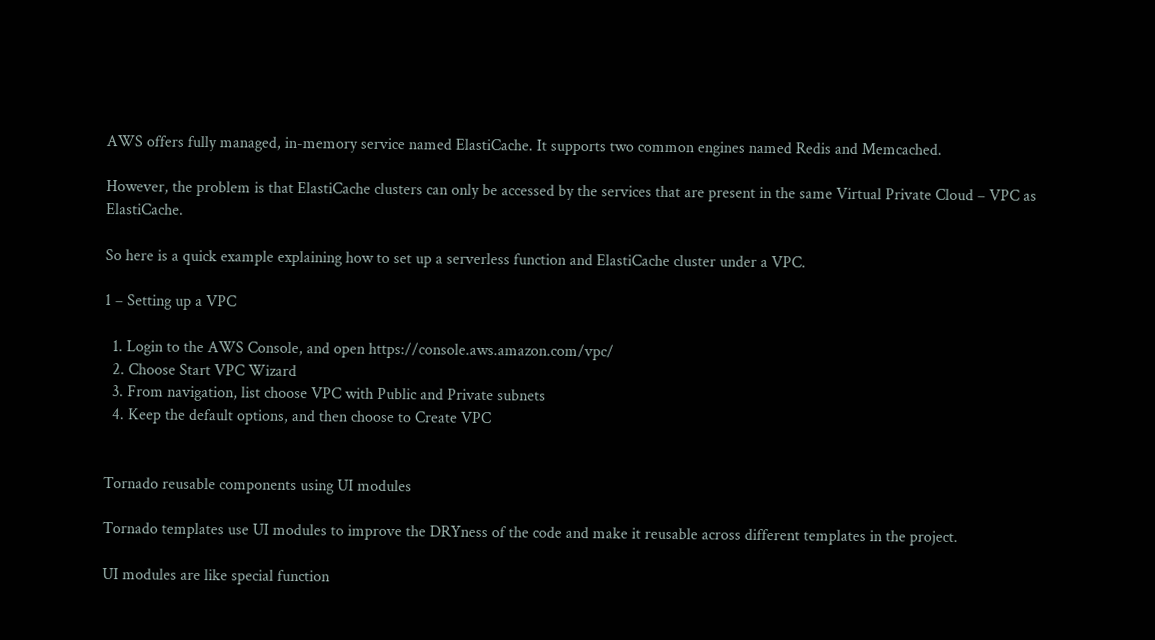AWS offers fully managed, in-memory service named ElastiCache. It supports two common engines named Redis and Memcached.

However, the problem is that ElastiCache clusters can only be accessed by the services that are present in the same Virtual Private Cloud – VPC as ElastiCache.

So here is a quick example explaining how to set up a serverless function and ElastiCache cluster under a VPC.

1 – Setting up a VPC

  1. Login to the AWS Console, and open https://console.aws.amazon.com/vpc/
  2. Choose Start VPC Wizard
  3. From navigation, list choose VPC with Public and Private subnets
  4. Keep the default options, and then choose to Create VPC


Tornado reusable components using UI modules

Tornado templates use UI modules to improve the DRYness of the code and make it reusable across different templates in the project.

UI modules are like special function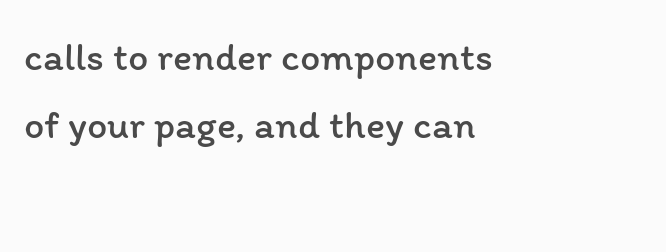calls to render components of your page, and they can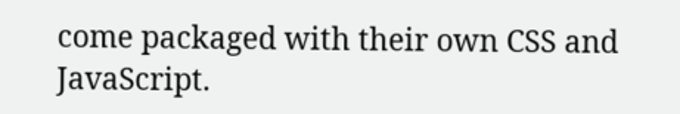come packaged with their own CSS and JavaScript.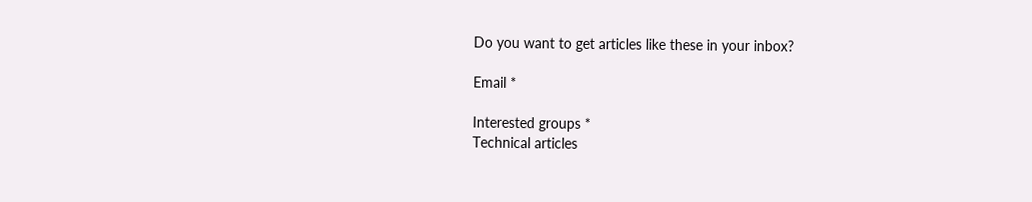Do you want to get articles like these in your inbox?

Email *

Interested groups *
Technical articles